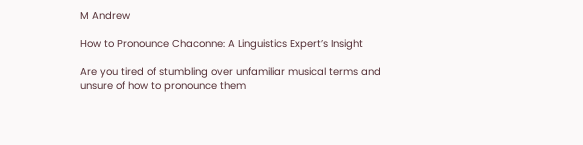M Andrew

How to Pronounce Chaconne: A Linguistics Expert’s Insight

Are you tired of stumbling over unfamiliar musical terms and unsure of how to pronounce them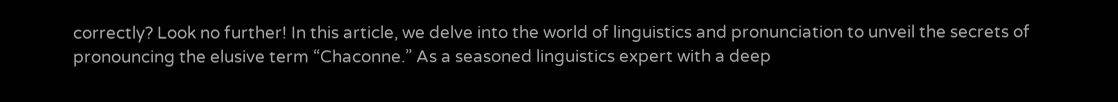correctly? Look no further! In this article, we delve into the world of linguistics and pronunciation to unveil the secrets of pronouncing the elusive term “Chaconne.” As a seasoned linguistics expert with a deep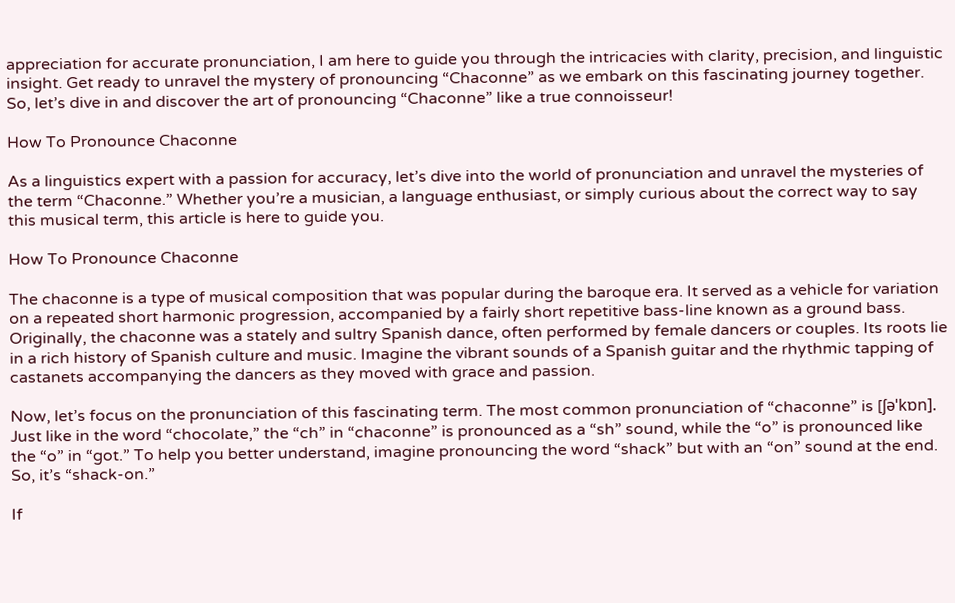appreciation for accurate pronunciation, I am here to guide you through the intricacies with clarity, precision, and linguistic insight. Get ready to unravel the mystery of pronouncing “Chaconne” as we embark on this fascinating journey together. So, let’s dive in and discover the art of pronouncing “Chaconne” like a true connoisseur!

How To Pronounce Chaconne

As a linguistics expert with a passion for accuracy, let’s dive into the world of pronunciation and unravel the mysteries of the term “Chaconne.” Whether you’re a musician, a language enthusiast, or simply curious about the correct way to say this musical term, this article is here to guide you.

How To Pronounce Chaconne

The chaconne is a type of musical composition that was popular during the baroque era. It served as a vehicle for variation on a repeated short harmonic progression, accompanied by a fairly short repetitive bass-line known as a ground bass. Originally, the chaconne was a stately and sultry Spanish dance, often performed by female dancers or couples. Its roots lie in a rich history of Spanish culture and music. Imagine the vibrant sounds of a Spanish guitar and the rhythmic tapping of castanets accompanying the dancers as they moved with grace and passion.

Now, let’s focus on the pronunciation of this fascinating term. The most common pronunciation of “chaconne” is [ʃəˈkɒn]. Just like in the word “chocolate,” the “ch” in “chaconne” is pronounced as a “sh” sound, while the “o” is pronounced like the “o” in “got.” To help you better understand, imagine pronouncing the word “shack” but with an “on” sound at the end. So, it’s “shack-on.”

If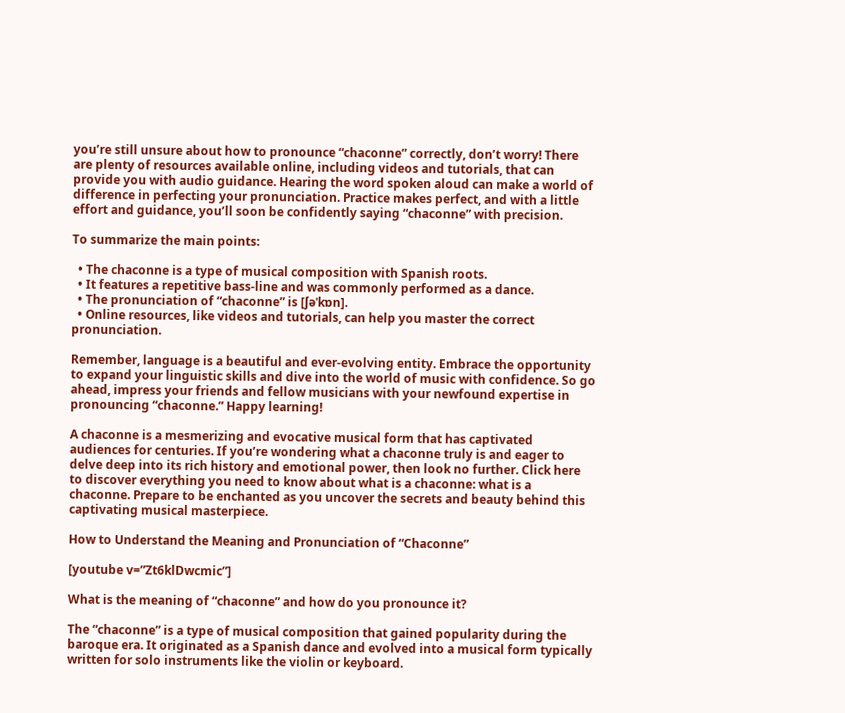you’re still unsure about how to pronounce “chaconne” correctly, don’t worry! There are plenty of resources available online, including videos and tutorials, that can provide you with audio guidance. Hearing the word spoken aloud can make a world of difference in perfecting your pronunciation. Practice makes perfect, and with a little effort and guidance, you’ll soon be confidently saying “chaconne” with precision.

To summarize the main points:

  • The chaconne is a type of musical composition with Spanish roots.
  • It features a repetitive bass-line and was commonly performed as a dance.
  • The pronunciation of “chaconne” is [ʃəˈkɒn].
  • Online resources, like videos and tutorials, can help you master the correct pronunciation.

Remember, language is a beautiful and ever-evolving entity. Embrace the opportunity to expand your linguistic skills and dive into the world of music with confidence. So go ahead, impress your friends and fellow musicians with your newfound expertise in pronouncing “chaconne.” Happy learning!

A chaconne is a mesmerizing and evocative musical form that has captivated audiences for centuries. If you’re wondering what a chaconne truly is and eager to delve deep into its rich history and emotional power, then look no further. Click here to discover everything you need to know about what is a chaconne: what is a chaconne. Prepare to be enchanted as you uncover the secrets and beauty behind this captivating musical masterpiece.

How to Understand the Meaning and Pronunciation of “Chaconne”

[youtube v=”Zt6klDwcmic”]

What is the meaning of “chaconne” and how do you pronounce it?

The “chaconne” is a type of musical composition that gained popularity during the baroque era. It originated as a Spanish dance and evolved into a musical form typically written for solo instruments like the violin or keyboard.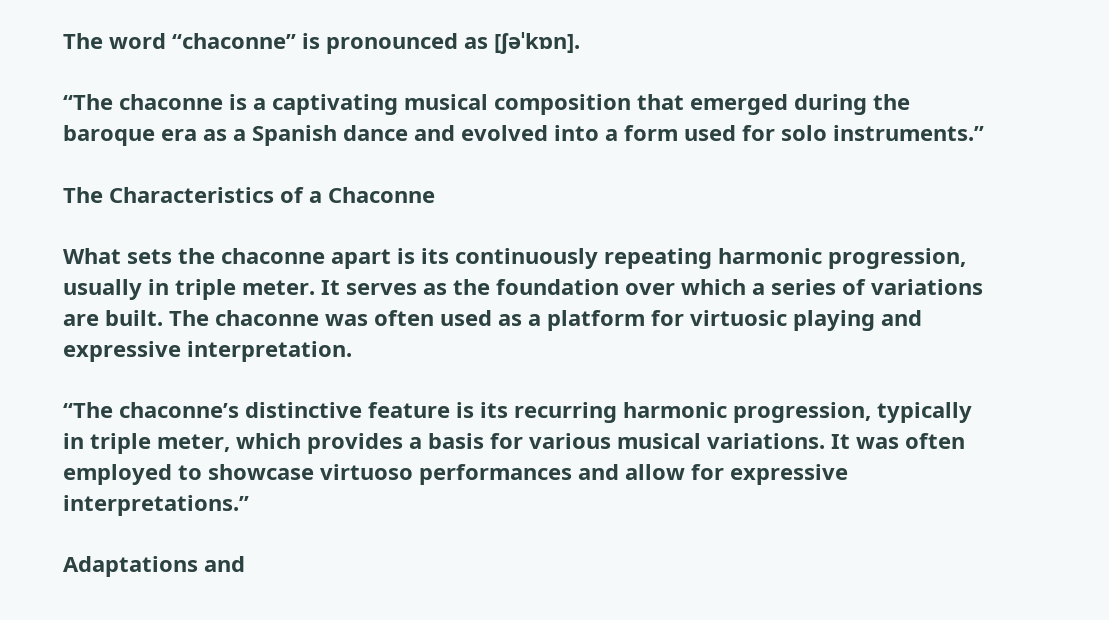The word “chaconne” is pronounced as [ʃəˈkɒn].

“The chaconne is a captivating musical composition that emerged during the baroque era as a Spanish dance and evolved into a form used for solo instruments.”

The Characteristics of a Chaconne

What sets the chaconne apart is its continuously repeating harmonic progression, usually in triple meter. It serves as the foundation over which a series of variations are built. The chaconne was often used as a platform for virtuosic playing and expressive interpretation.

“The chaconne’s distinctive feature is its recurring harmonic progression, typically in triple meter, which provides a basis for various musical variations. It was often employed to showcase virtuoso performances and allow for expressive interpretations.”

Adaptations and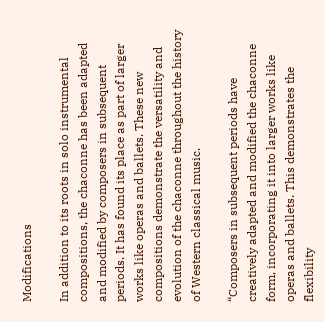Modifications

In addition to its roots in solo instrumental compositions, the chaconne has been adapted and modified by composers in subsequent periods. It has found its place as part of larger works like operas and ballets. These new compositions demonstrate the versatility and evolution of the chaconne throughout the history of Western classical music.

“Composers in subsequent periods have creatively adapted and modified the chaconne form, incorporating it into larger works like operas and ballets. This demonstrates the flexibility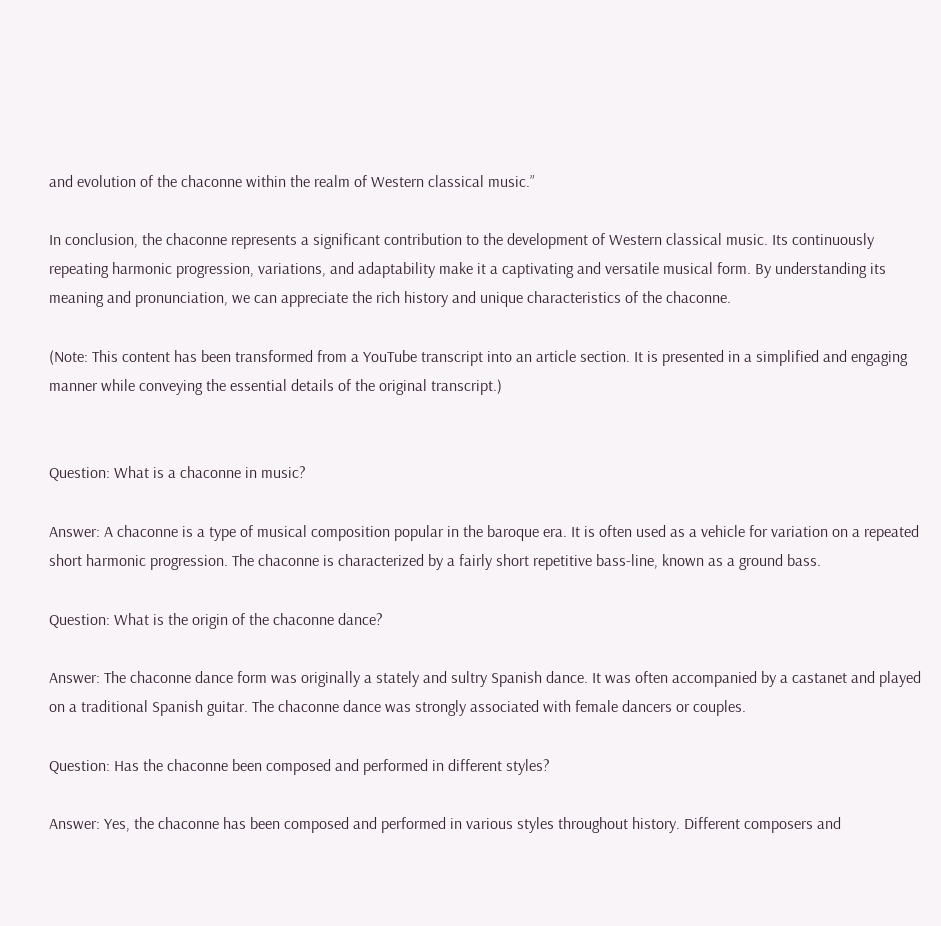and evolution of the chaconne within the realm of Western classical music.”

In conclusion, the chaconne represents a significant contribution to the development of Western classical music. Its continuously repeating harmonic progression, variations, and adaptability make it a captivating and versatile musical form. By understanding its meaning and pronunciation, we can appreciate the rich history and unique characteristics of the chaconne.

(Note: This content has been transformed from a YouTube transcript into an article section. It is presented in a simplified and engaging manner while conveying the essential details of the original transcript.)


Question: What is a chaconne in music?

Answer: A chaconne is a type of musical composition popular in the baroque era. It is often used as a vehicle for variation on a repeated short harmonic progression. The chaconne is characterized by a fairly short repetitive bass-line, known as a ground bass.

Question: What is the origin of the chaconne dance?

Answer: The chaconne dance form was originally a stately and sultry Spanish dance. It was often accompanied by a castanet and played on a traditional Spanish guitar. The chaconne dance was strongly associated with female dancers or couples.

Question: Has the chaconne been composed and performed in different styles?

Answer: Yes, the chaconne has been composed and performed in various styles throughout history. Different composers and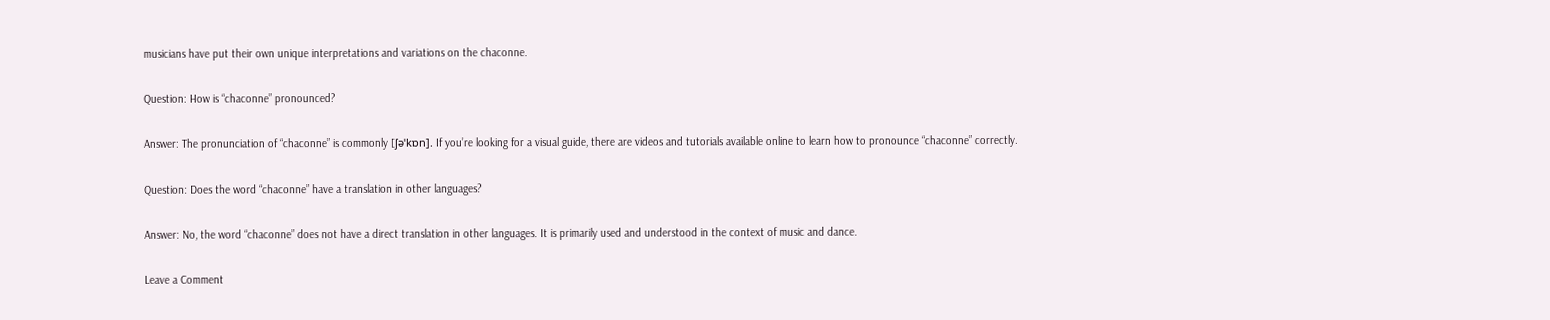musicians have put their own unique interpretations and variations on the chaconne.

Question: How is “chaconne” pronounced?

Answer: The pronunciation of “chaconne” is commonly [ʃəˈkɒn]. If you’re looking for a visual guide, there are videos and tutorials available online to learn how to pronounce “chaconne” correctly.

Question: Does the word “chaconne” have a translation in other languages?

Answer: No, the word “chaconne” does not have a direct translation in other languages. It is primarily used and understood in the context of music and dance.

Leave a Comment